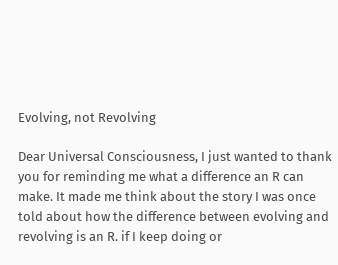Evolving, not Revolving

Dear Universal Consciousness, I just wanted to thank you for reminding me what a difference an R can make. It made me think about the story I was once told about how the difference between evolving and revolving is an R. if I keep doing or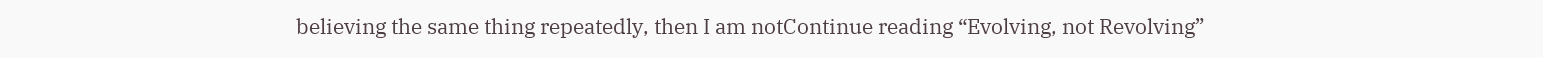believing the same thing repeatedly, then I am notContinue reading “Evolving, not Revolving”